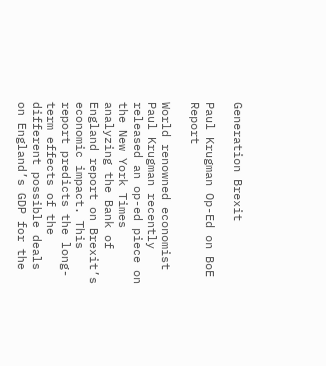Generation Brexit

Paul Krugman Op-Ed on BoE Report

World renowned economist Paul Krugman recently released an op-ed piece on the New York Times analyzing the Bank of England report on Brexit’s economic impact. This report predicts the long-term effects of the different possible deals on England’s GDP for the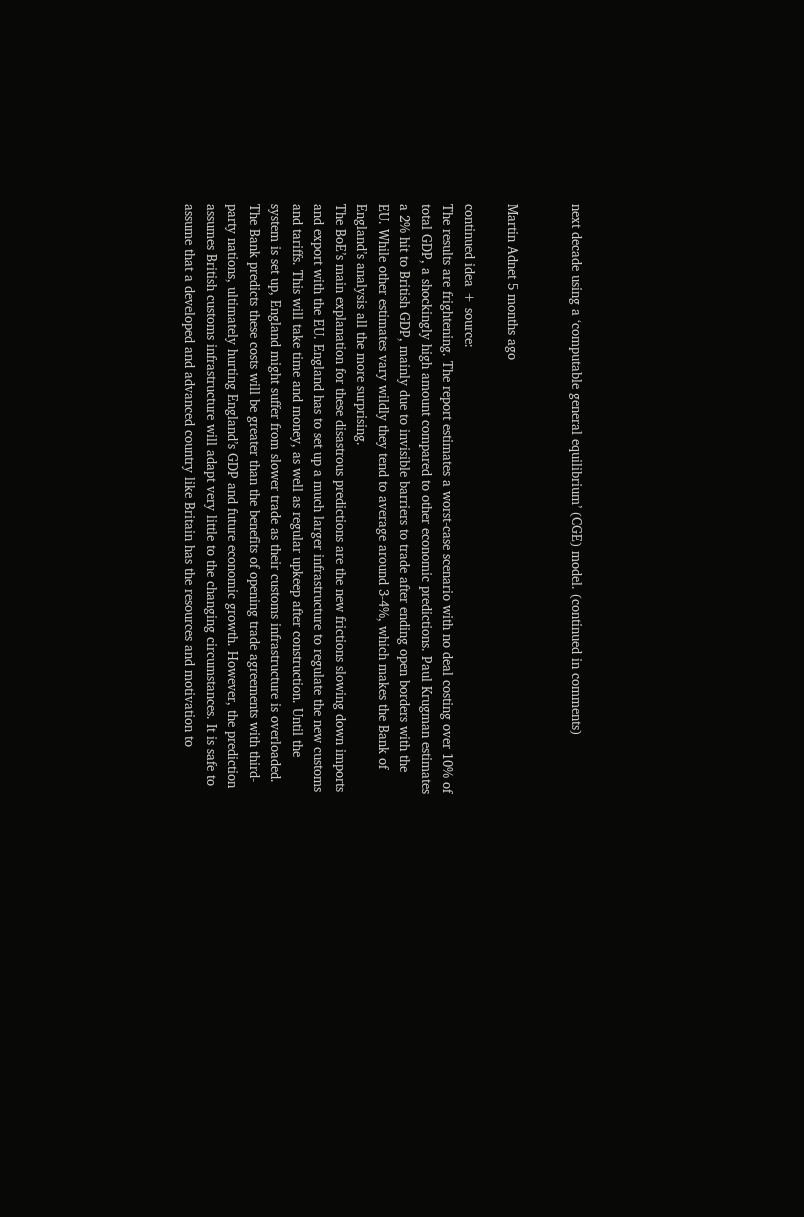next decade using a ‘computable general equilibrium’ (CGE) model. (continued in comments)


Martin Adnet 5 months ago

continued idea + source:
The results are frightening. The report estimates a worst-case scenario with no deal costing over 10% of total GDP, a shockingly high amount compared to other economic predictions. Paul Krugman estimates a 2% hit to British GDP, mainly due to invisible barriers to trade after ending open borders with the EU. While other estimates vary wildly they tend to average around 3-4%, which makes the Bank of England’s analysis all the more surprising.
The BoE’s main explanation for these disastrous predictions are the new frictions slowing down imports and export with the EU. England has to set up a much larger infrastructure to regulate the new customs and tariffs. This will take time and money, as well as regular upkeep after construction. Until the system is set up, England might suffer from slower trade as their customs infrastructure is overloaded. The Bank predicts these costs will be greater than the benefits of opening trade agreements with third-party nations, ultimately hurting England’s GDP and future economic growth. However, the prediction assumes British customs infrastructure will adapt very little to the changing circumstances. It is safe to assume that a developed and advanced country like Britain has the resources and motivation to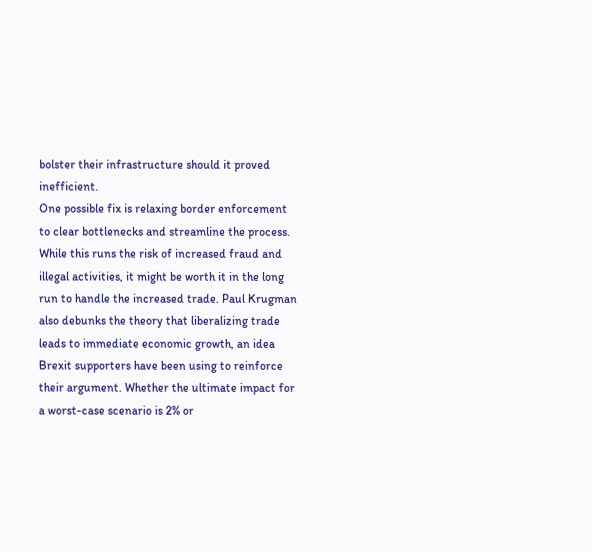bolster their infrastructure should it proved inefficient.
One possible fix is relaxing border enforcement to clear bottlenecks and streamline the process. While this runs the risk of increased fraud and illegal activities, it might be worth it in the long run to handle the increased trade. Paul Krugman also debunks the theory that liberalizing trade leads to immediate economic growth, an idea Brexit supporters have been using to reinforce their argument. Whether the ultimate impact for a worst-case scenario is 2% or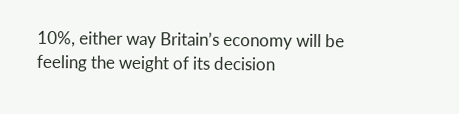10%, either way Britain’s economy will be feeling the weight of its decision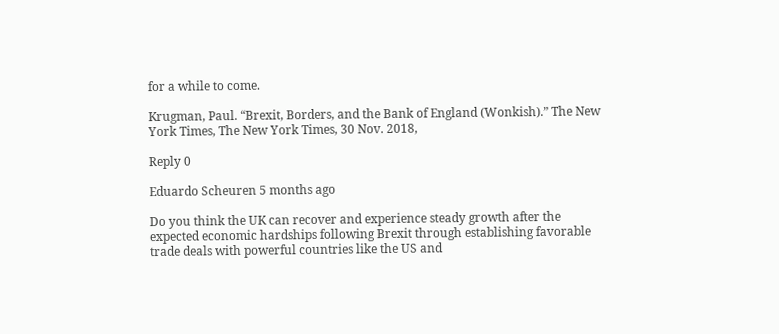for a while to come.

Krugman, Paul. “Brexit, Borders, and the Bank of England (Wonkish).” The New York Times, The New York Times, 30 Nov. 2018,

Reply 0

Eduardo Scheuren 5 months ago

Do you think the UK can recover and experience steady growth after the expected economic hardships following Brexit through establishing favorable trade deals with powerful countries like the US and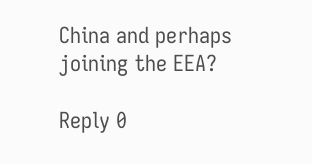China and perhaps joining the EEA?

Reply 0